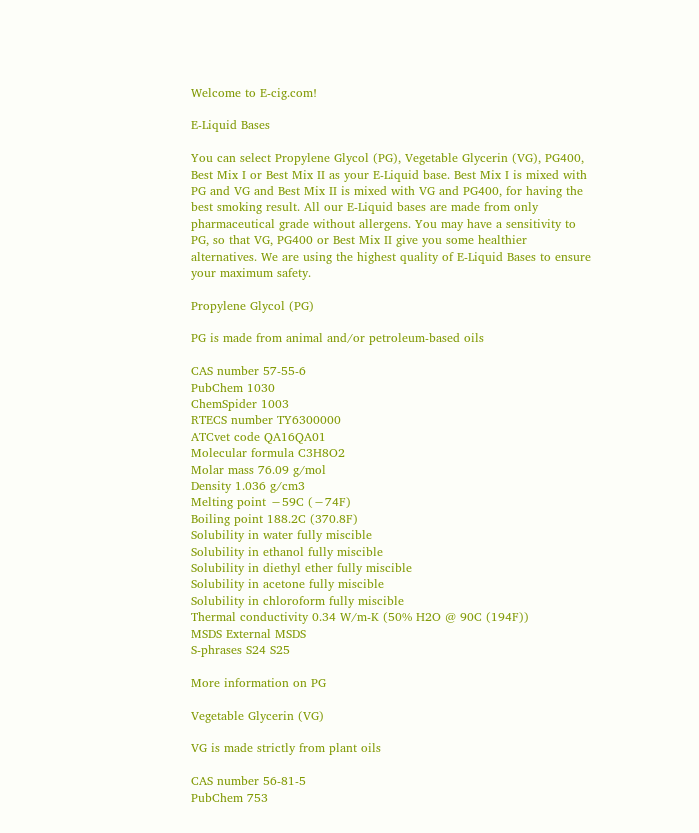Welcome to E-cig.com!

E-Liquid Bases

You can select Propylene Glycol (PG), Vegetable Glycerin (VG), PG400, Best Mix I or Best Mix II as your E-Liquid base. Best Mix I is mixed with PG and VG and Best Mix II is mixed with VG and PG400, for having the best smoking result. All our E-Liquid bases are made from only pharmaceutical grade without allergens. You may have a sensitivity to PG, so that VG, PG400 or Best Mix II give you some healthier alternatives. We are using the highest quality of E-Liquid Bases to ensure your maximum safety.

Propylene Glycol (PG)

PG is made from animal and/or petroleum-based oils

CAS number 57-55-6
PubChem 1030
ChemSpider 1003
RTECS number TY6300000
ATCvet code QA16QA01
Molecular formula C3H8O2
Molar mass 76.09 g/mol
Density 1.036 g/cm3
Melting point −59C (−74F)
Boiling point 188.2C (370.8F)
Solubility in water fully miscible
Solubility in ethanol fully miscible
Solubility in diethyl ether fully miscible
Solubility in acetone fully miscible
Solubility in chloroform fully miscible
Thermal conductivity 0.34 W/m-K (50% H2O @ 90C (194F))
MSDS External MSDS
S-phrases S24 S25

More information on PG

Vegetable Glycerin (VG)

VG is made strictly from plant oils

CAS number 56-81-5
PubChem 753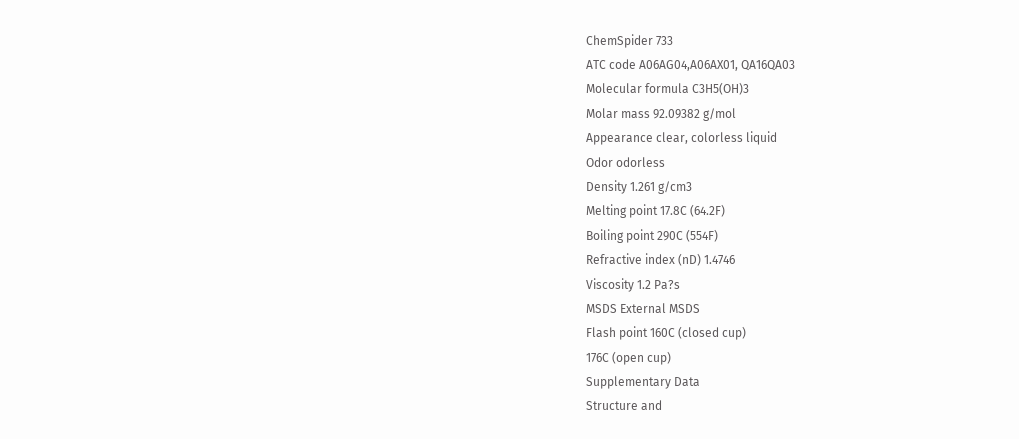ChemSpider 733
ATC code A06AG04,A06AX01, QA16QA03
Molecular formula C3H5(OH)3
Molar mass 92.09382 g/mol
Appearance clear, colorless liquid
Odor odorless
Density 1.261 g/cm3
Melting point 17.8C (64.2F)
Boiling point 290C (554F)
Refractive index (nD) 1.4746
Viscosity 1.2 Pa?s
MSDS External MSDS
Flash point 160C (closed cup)
176C (open cup)
Supplementary Data
Structure and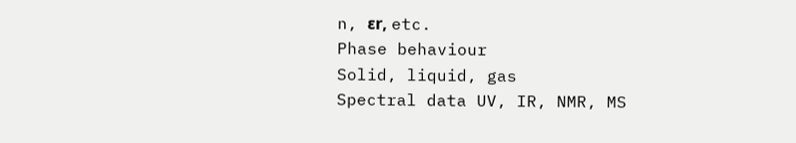n, εr, etc.
Phase behaviour
Solid, liquid, gas
Spectral data UV, IR, NMR, MS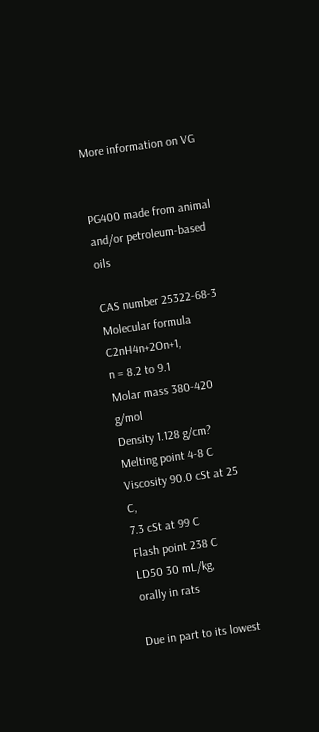More information on VG


PG400 made from animal and/or petroleum-based oils

CAS number 25322-68-3
Molecular formula C2nH4n+2On+1,
n = 8.2 to 9.1
Molar mass 380-420 g/mol
Density 1.128 g/cm?
Melting point 4-8 C
Viscosity 90.0 cSt at 25 C,
7.3 cSt at 99 C
Flash point 238 C
LD50 30 mL/kg,
orally in rats

Due in part to its lowest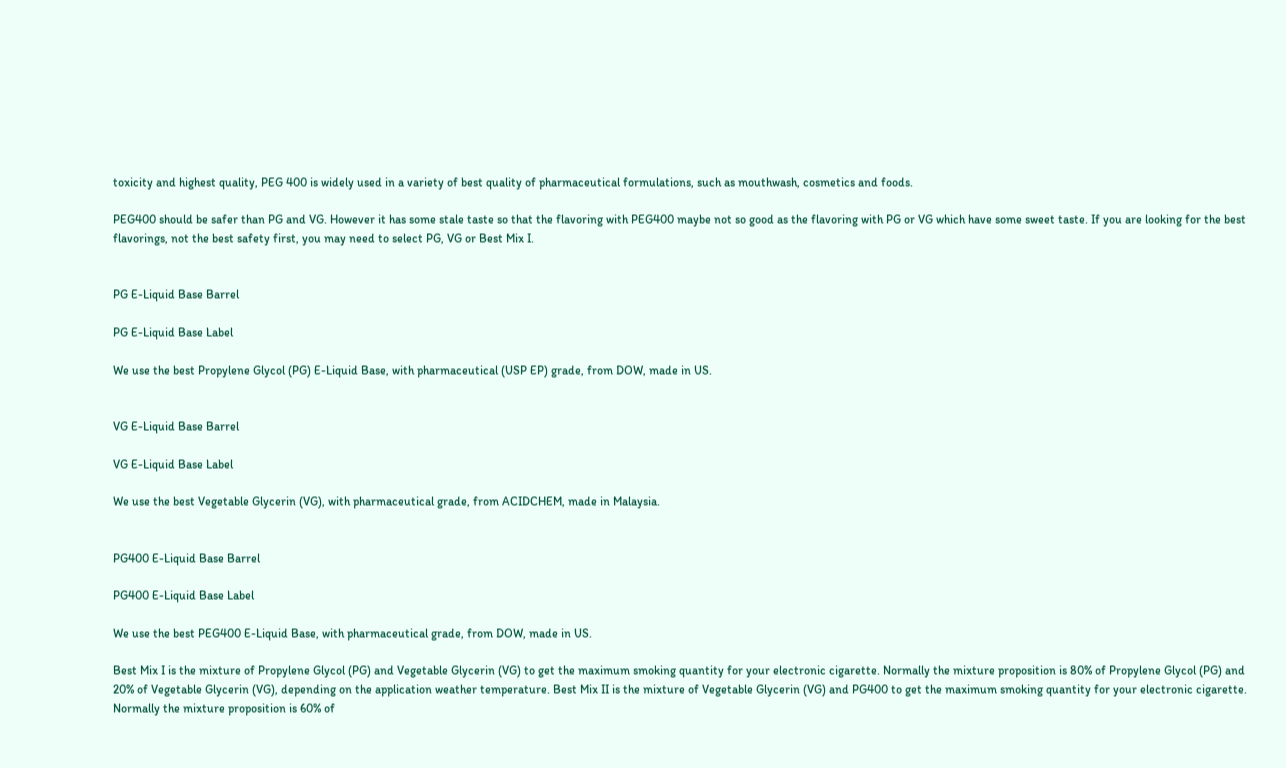toxicity and highest quality, PEG 400 is widely used in a variety of best quality of pharmaceutical formulations, such as mouthwash, cosmetics and foods.

PEG400 should be safer than PG and VG. However it has some stale taste so that the flavoring with PEG400 maybe not so good as the flavoring with PG or VG which have some sweet taste. If you are looking for the best flavorings, not the best safety first, you may need to select PG, VG or Best Mix I.


PG E-Liquid Base Barrel

PG E-Liquid Base Label

We use the best Propylene Glycol (PG) E-Liquid Base, with pharmaceutical (USP EP) grade, from DOW, made in US.


VG E-Liquid Base Barrel

VG E-Liquid Base Label

We use the best Vegetable Glycerin (VG), with pharmaceutical grade, from ACIDCHEM, made in Malaysia.


PG400 E-Liquid Base Barrel

PG400 E-Liquid Base Label

We use the best PEG400 E-Liquid Base, with pharmaceutical grade, from DOW, made in US.

Best Mix I is the mixture of Propylene Glycol (PG) and Vegetable Glycerin (VG) to get the maximum smoking quantity for your electronic cigarette. Normally the mixture proposition is 80% of Propylene Glycol (PG) and 20% of Vegetable Glycerin (VG), depending on the application weather temperature. Best Mix II is the mixture of Vegetable Glycerin (VG) and PG400 to get the maximum smoking quantity for your electronic cigarette. Normally the mixture proposition is 60% of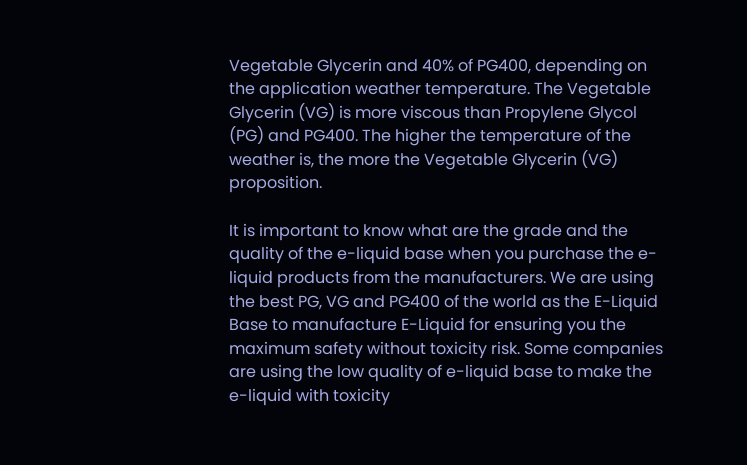Vegetable Glycerin and 40% of PG400, depending on the application weather temperature. The Vegetable Glycerin (VG) is more viscous than Propylene Glycol (PG) and PG400. The higher the temperature of the weather is, the more the Vegetable Glycerin (VG) proposition.

It is important to know what are the grade and the quality of the e-liquid base when you purchase the e-liquid products from the manufacturers. We are using the best PG, VG and PG400 of the world as the E-Liquid Base to manufacture E-Liquid for ensuring you the maximum safety without toxicity risk. Some companies are using the low quality of e-liquid base to make the e-liquid with toxicity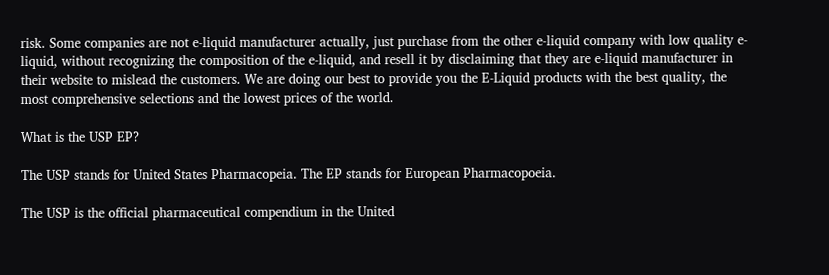risk. Some companies are not e-liquid manufacturer actually, just purchase from the other e-liquid company with low quality e-liquid, without recognizing the composition of the e-liquid, and resell it by disclaiming that they are e-liquid manufacturer in their website to mislead the customers. We are doing our best to provide you the E-Liquid products with the best quality, the most comprehensive selections and the lowest prices of the world.

What is the USP EP?

The USP stands for United States Pharmacopeia. The EP stands for European Pharmacopoeia.

The USP is the official pharmaceutical compendium in the United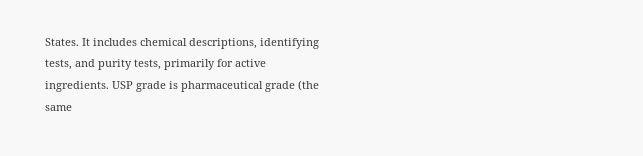States. It includes chemical descriptions, identifying tests, and purity tests, primarily for active ingredients. USP grade is pharmaceutical grade (the same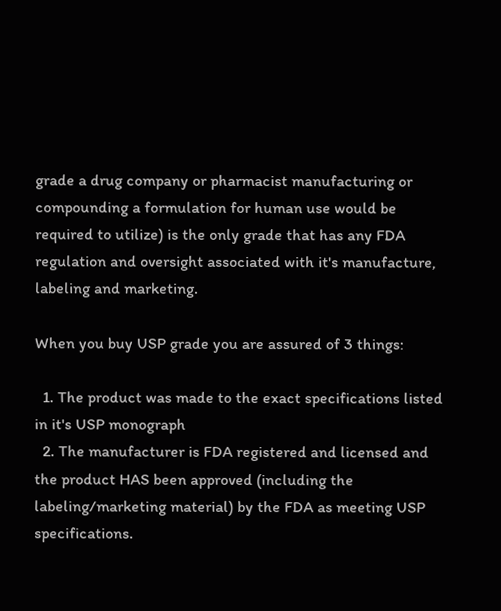grade a drug company or pharmacist manufacturing or compounding a formulation for human use would be required to utilize) is the only grade that has any FDA regulation and oversight associated with it's manufacture, labeling and marketing.

When you buy USP grade you are assured of 3 things:

  1. The product was made to the exact specifications listed in it's USP monograph
  2. The manufacturer is FDA registered and licensed and the product HAS been approved (including the labeling/marketing material) by the FDA as meeting USP specifications.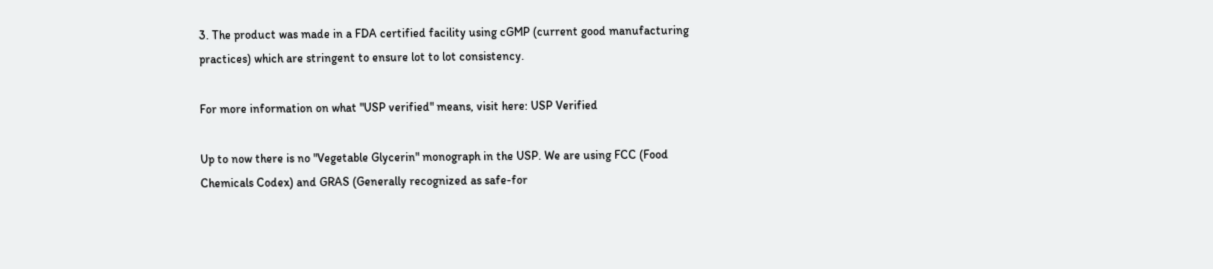3. The product was made in a FDA certified facility using cGMP (current good manufacturing practices) which are stringent to ensure lot to lot consistency.

For more information on what "USP verified" means, visit here: USP Verified

Up to now there is no "Vegetable Glycerin" monograph in the USP. We are using FCC (Food Chemicals Codex) and GRAS (Generally recognized as safe-for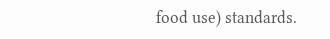food use) standards.